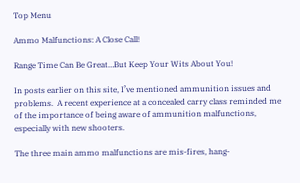Top Menu

Ammo Malfunctions: A Close Call!

Range Time Can Be Great…But Keep Your Wits About You!

In posts earlier on this site, I’ve mentioned ammunition issues and problems.  A recent experience at a concealed carry class reminded me of the importance of being aware of ammunition malfunctions, especially with new shooters.

The three main ammo malfunctions are mis-fires, hang-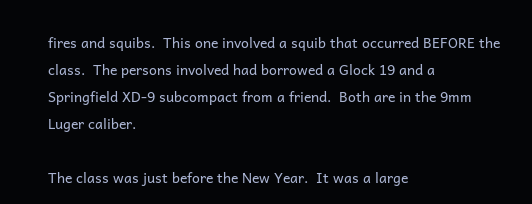fires and squibs.  This one involved a squib that occurred BEFORE the class.  The persons involved had borrowed a Glock 19 and a Springfield XD-9 subcompact from a friend.  Both are in the 9mm Luger caliber.

The class was just before the New Year.  It was a large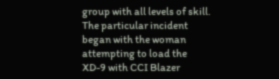group with all levels of skill.  The particular incident began with the woman attempting to load the XD-9 with CCI Blazer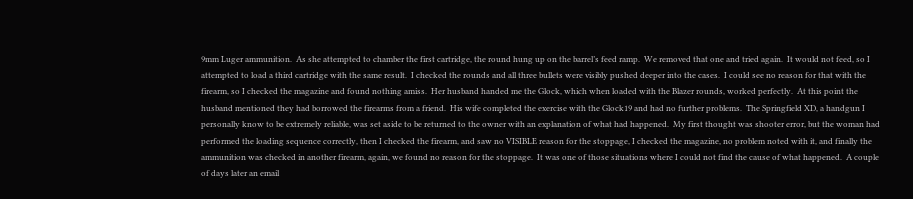9mm Luger ammunition.  As she attempted to chamber the first cartridge, the round hung up on the barrel’s feed ramp.  We removed that one and tried again.  It would not feed, so I attempted to load a third cartridge with the same result.  I checked the rounds and all three bullets were visibly pushed deeper into the cases.  I could see no reason for that with the firearm, so I checked the magazine and found nothing amiss.  Her husband handed me the Glock, which when loaded with the Blazer rounds, worked perfectly.  At this point the husband mentioned they had borrowed the firearms from a friend.  His wife completed the exercise with the Glock19 and had no further problems.  The Springfield XD, a handgun I personally know to be extremely reliable, was set aside to be returned to the owner with an explanation of what had happened.  My first thought was shooter error, but the woman had performed the loading sequence correctly, then I checked the firearm, and saw no VISIBLE reason for the stoppage, I checked the magazine, no problem noted with it, and finally the ammunition was checked in another firearm, again, we found no reason for the stoppage.  It was one of those situations where I could not find the cause of what happened.  A couple of days later an email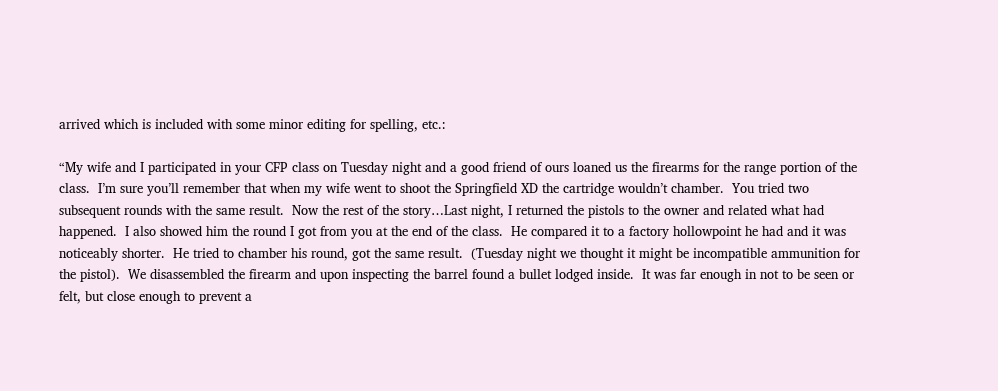arrived which is included with some minor editing for spelling, etc.:

“My wife and I participated in your CFP class on Tuesday night and a good friend of ours loaned us the firearms for the range portion of the class.  I’m sure you’ll remember that when my wife went to shoot the Springfield XD the cartridge wouldn’t chamber.  You tried two subsequent rounds with the same result.  Now the rest of the story…Last night, I returned the pistols to the owner and related what had happened.  I also showed him the round I got from you at the end of the class.  He compared it to a factory hollowpoint he had and it was noticeably shorter.  He tried to chamber his round, got the same result.  (Tuesday night we thought it might be incompatible ammunition for the pistol).  We disassembled the firearm and upon inspecting the barrel found a bullet lodged inside.  It was far enough in not to be seen or felt, but close enough to prevent a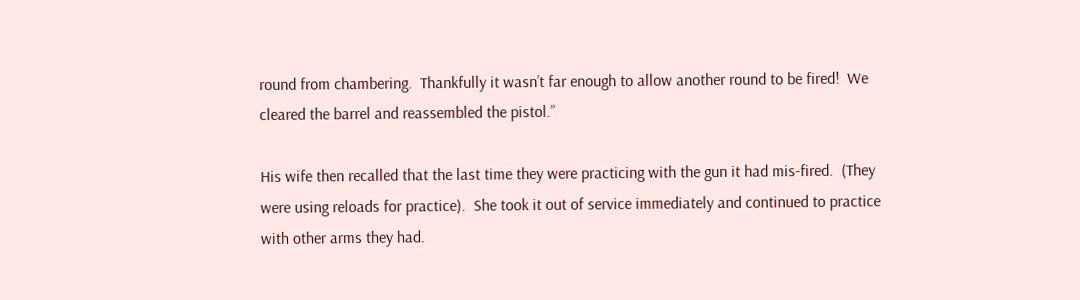round from chambering.  Thankfully it wasn’t far enough to allow another round to be fired!  We cleared the barrel and reassembled the pistol.”

His wife then recalled that the last time they were practicing with the gun it had mis-fired.  (They were using reloads for practice).  She took it out of service immediately and continued to practice with other arms they had.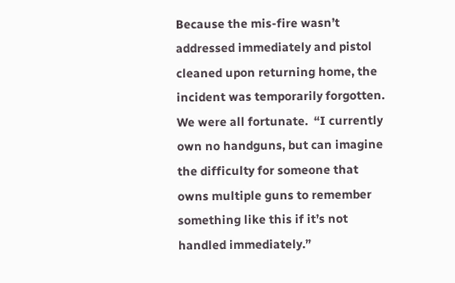Because the mis-fire wasn’t addressed immediately and pistol cleaned upon returning home, the incident was temporarily forgotten.  We were all fortunate.  “I currently own no handguns, but can imagine the difficulty for someone that owns multiple guns to remember something like this if it’s not handled immediately.”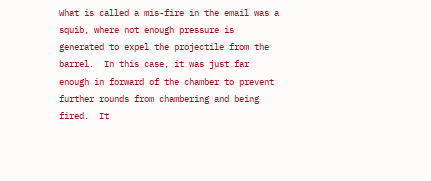What is called a mis-fire in the email was a squib, where not enough pressure is generated to expel the projectile from the barrel.  In this case, it was just far enough in forward of the chamber to prevent further rounds from chambering and being fired.  It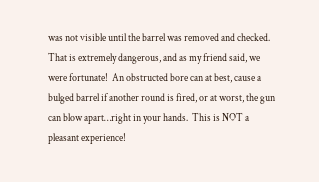was not visible until the barrel was removed and checked.  That is extremely dangerous, and as my friend said, we were fortunate!  An obstructed bore can at best, cause a bulged barrel if another round is fired, or at worst, the gun can blow apart…right in your hands.  This is NOT a pleasant experience!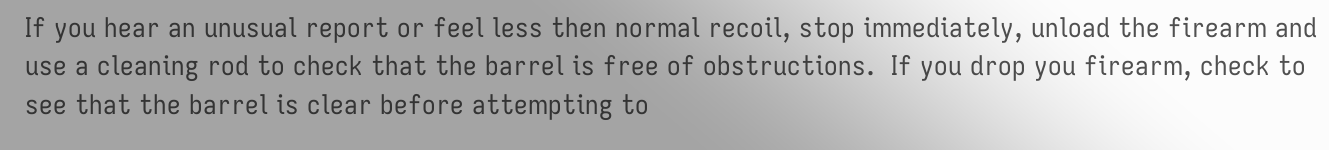If you hear an unusual report or feel less then normal recoil, stop immediately, unload the firearm and use a cleaning rod to check that the barrel is free of obstructions.  If you drop you firearm, check to see that the barrel is clear before attempting to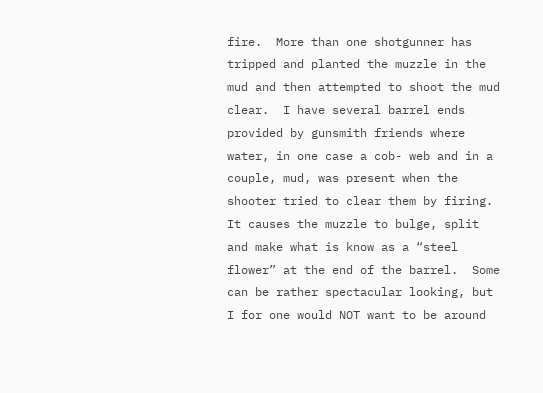fire.  More than one shotgunner has tripped and planted the muzzle in the mud and then attempted to shoot the mud clear.  I have several barrel ends provided by gunsmith friends where water, in one case a cob- web and in a couple, mud, was present when the shooter tried to clear them by firing.  It causes the muzzle to bulge, split and make what is know as a “steel flower” at the end of the barrel.  Some can be rather spectacular looking, but I for one would NOT want to be around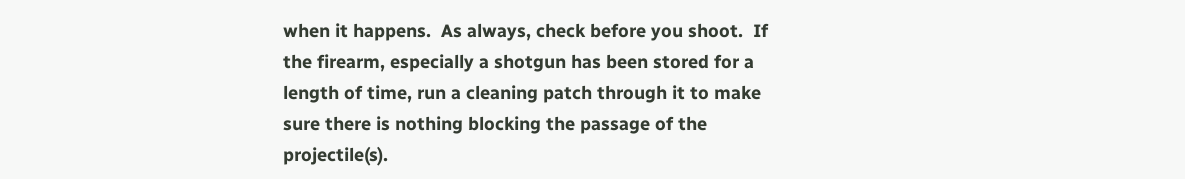when it happens.  As always, check before you shoot.  If the firearm, especially a shotgun has been stored for a length of time, run a cleaning patch through it to make sure there is nothing blocking the passage of the projectile(s).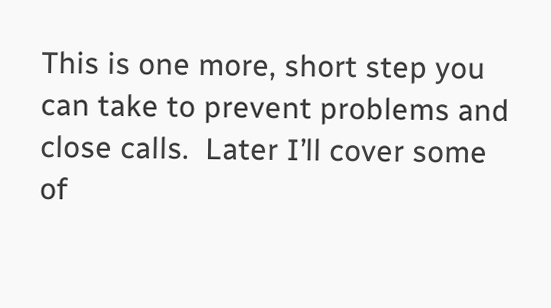This is one more, short step you can take to prevent problems and close calls.  Later I’ll cover some of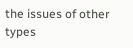the issues of other types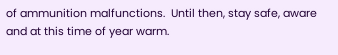of ammunition malfunctions.  Until then, stay safe, aware and at this time of year warm.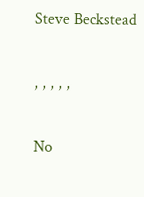Steve Beckstead

, , , , ,

No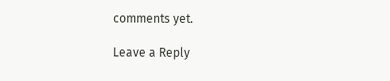comments yet.

Leave a Reply